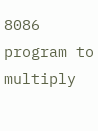8086 program to multiply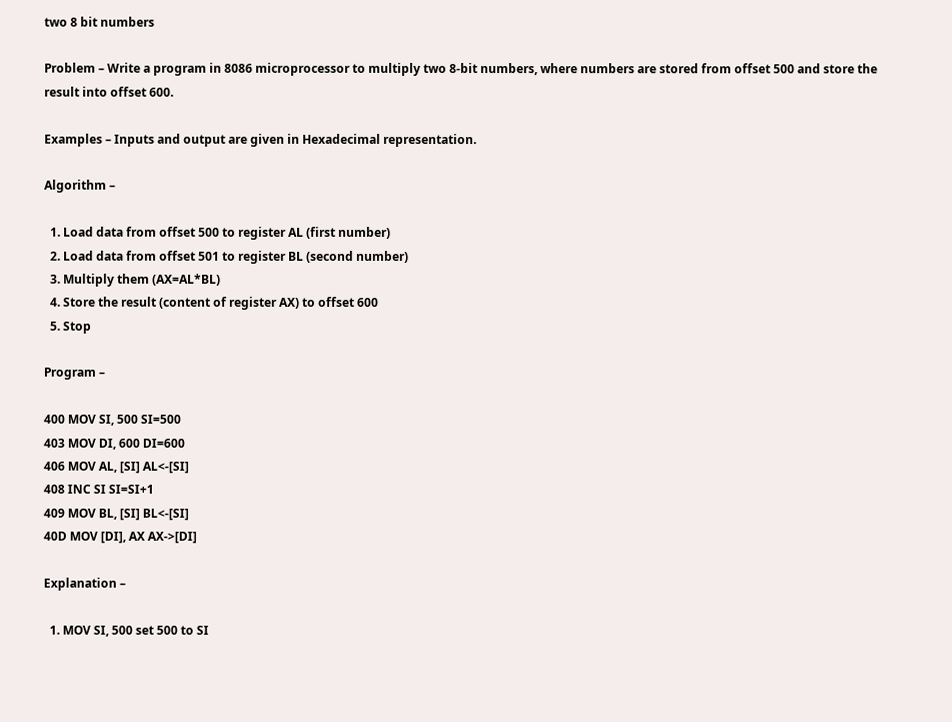two 8 bit numbers

Problem – Write a program in 8086 microprocessor to multiply two 8-bit numbers, where numbers are stored from offset 500 and store the result into offset 600.

Examples – Inputs and output are given in Hexadecimal representation.

Algorithm –

  1. Load data from offset 500 to register AL (first number)
  2. Load data from offset 501 to register BL (second number)
  3. Multiply them (AX=AL*BL)
  4. Store the result (content of register AX) to offset 600
  5. Stop

Program –

400 MOV SI, 500 SI=500
403 MOV DI, 600 DI=600
406 MOV AL, [SI] AL<-[SI]
408 INC SI SI=SI+1
409 MOV BL, [SI] BL<-[SI]
40D MOV [DI], AX AX->[DI]

Explanation –

  1. MOV SI, 500 set 500 to SI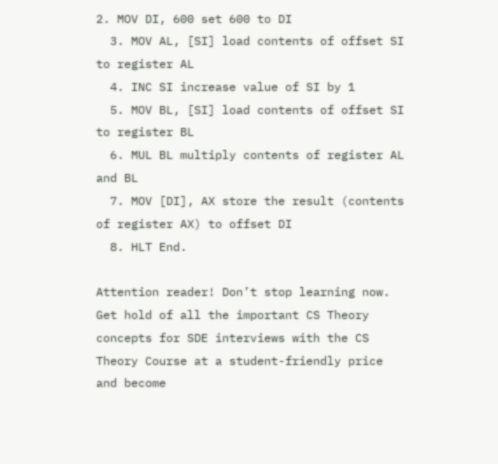2. MOV DI, 600 set 600 to DI
  3. MOV AL, [SI] load contents of offset SI to register AL
  4. INC SI increase value of SI by 1
  5. MOV BL, [SI] load contents of offset SI to register BL
  6. MUL BL multiply contents of register AL and BL
  7. MOV [DI], AX store the result (contents of register AX) to offset DI
  8. HLT End.

Attention reader! Don’t stop learning now. Get hold of all the important CS Theory concepts for SDE interviews with the CS Theory Course at a student-friendly price and become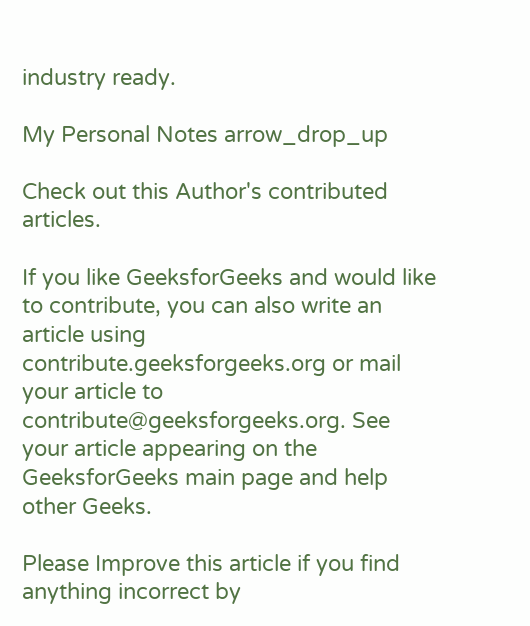industry ready.

My Personal Notes arrow_drop_up

Check out this Author's contributed articles.

If you like GeeksforGeeks and would like to contribute, you can also write an article using contribute.geeksforgeeks.org or mail your article to contribute@geeksforgeeks.org. See your article appearing on the GeeksforGeeks main page and help other Geeks.

Please Improve this article if you find anything incorrect by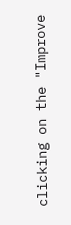clicking on the "Improve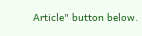Article" button below.